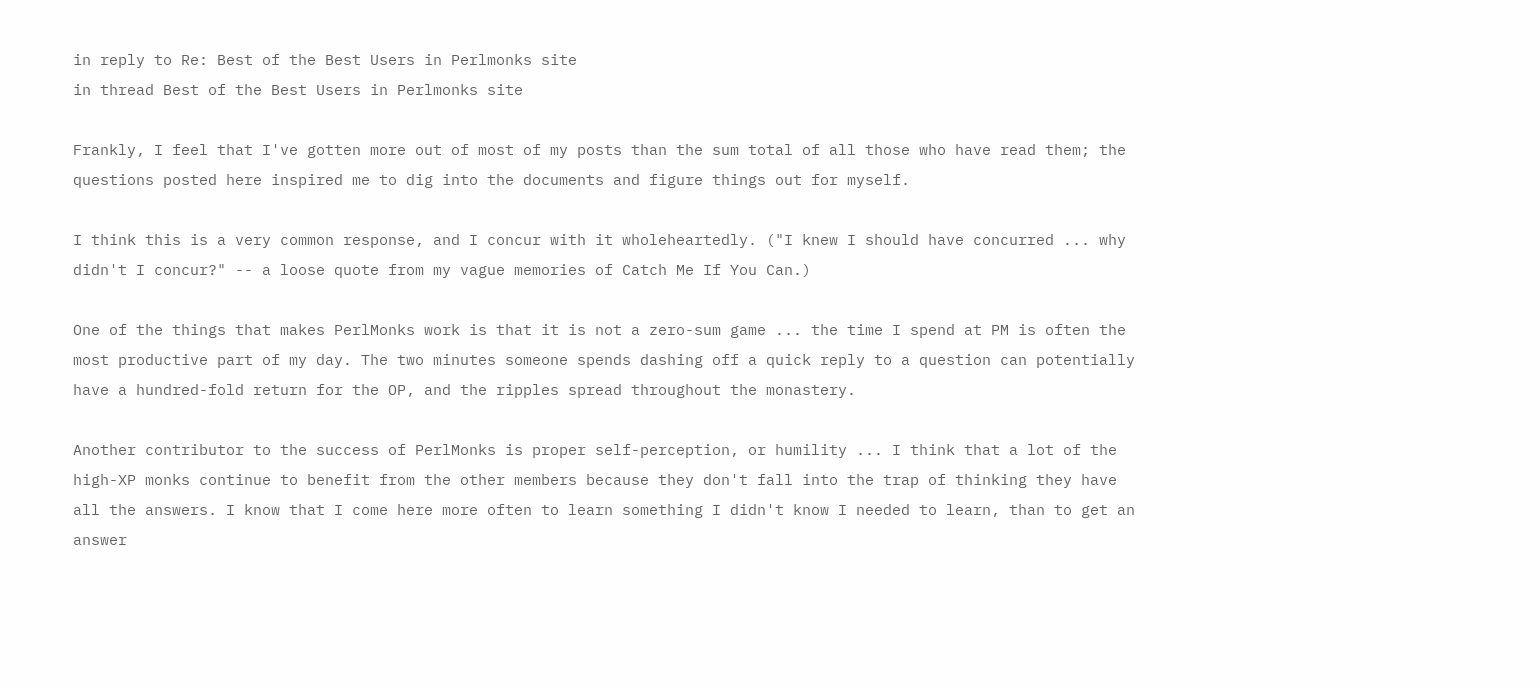in reply to Re: Best of the Best Users in Perlmonks site
in thread Best of the Best Users in Perlmonks site

Frankly, I feel that I've gotten more out of most of my posts than the sum total of all those who have read them; the questions posted here inspired me to dig into the documents and figure things out for myself.

I think this is a very common response, and I concur with it wholeheartedly. ("I knew I should have concurred ... why didn't I concur?" -- a loose quote from my vague memories of Catch Me If You Can.)

One of the things that makes PerlMonks work is that it is not a zero-sum game ... the time I spend at PM is often the most productive part of my day. The two minutes someone spends dashing off a quick reply to a question can potentially have a hundred-fold return for the OP, and the ripples spread throughout the monastery.

Another contributor to the success of PerlMonks is proper self-perception, or humility ... I think that a lot of the high-XP monks continue to benefit from the other members because they don't fall into the trap of thinking they have all the answers. I know that I come here more often to learn something I didn't know I needed to learn, than to get an answer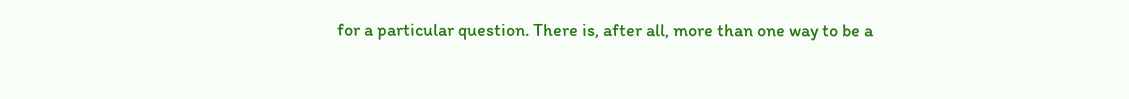for a particular question. There is, after all, more than one way to be a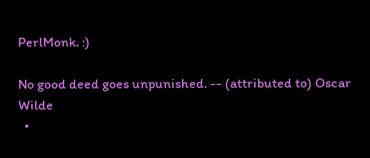PerlMonk. :)

No good deed goes unpunished. -- (attributed to) Oscar Wilde
  •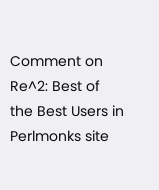Comment on Re^2: Best of the Best Users in Perlmonks site